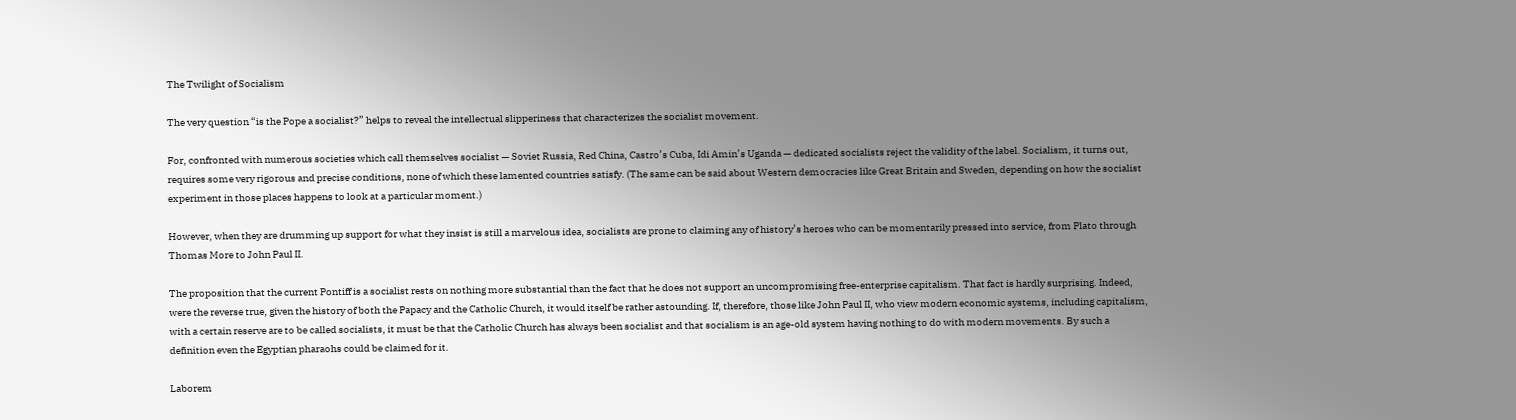The Twilight of Socialism

The very question “is the Pope a socialist?” helps to reveal the intellectual slipperiness that characterizes the socialist movement.

For, confronted with numerous societies which call themselves socialist — Soviet Russia, Red China, Castro’s Cuba, Idi Amin’s Uganda — dedicated socialists reject the validity of the label. Socialism, it turns out, requires some very rigorous and precise conditions, none of which these lamented countries satisfy. (The same can be said about Western democracies like Great Britain and Sweden, depending on how the socialist experiment in those places happens to look at a particular moment.)

However, when they are drumming up support for what they insist is still a marvelous idea, socialists are prone to claiming any of history’s heroes who can be momentarily pressed into service, from Plato through Thomas More to John Paul II.

The proposition that the current Pontiff is a socialist rests on nothing more substantial than the fact that he does not support an uncompromising free-enterprise capitalism. That fact is hardly surprising. Indeed, were the reverse true, given the history of both the Papacy and the Catholic Church, it would itself be rather astounding. If, therefore, those like John Paul II, who view modern economic systems, including capitalism, with a certain reserve are to be called socialists, it must be that the Catholic Church has always been socialist and that socialism is an age-old system having nothing to do with modern movements. By such a definition even the Egyptian pharaohs could be claimed for it.

Laborem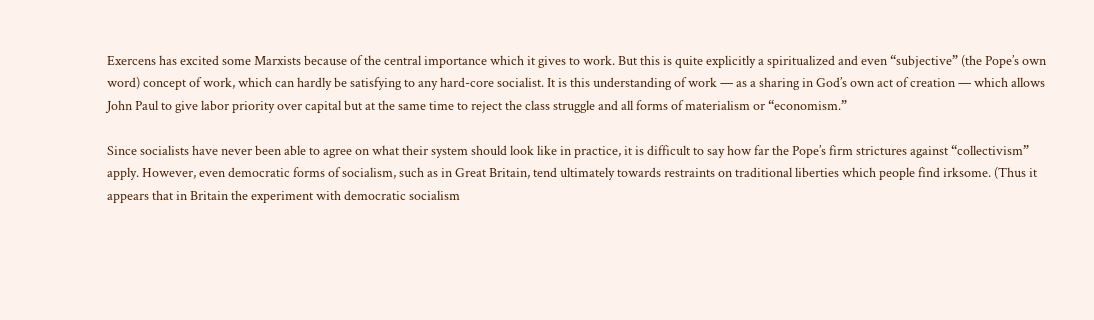Exercens has excited some Marxists because of the central importance which it gives to work. But this is quite explicitly a spiritualized and even “subjective” (the Pope’s own word) concept of work, which can hardly be satisfying to any hard-core socialist. It is this understanding of work — as a sharing in God’s own act of creation — which allows John Paul to give labor priority over capital but at the same time to reject the class struggle and all forms of materialism or “economism.”

Since socialists have never been able to agree on what their system should look like in practice, it is difficult to say how far the Pope’s firm strictures against “collectivism” apply. However, even democratic forms of socialism, such as in Great Britain, tend ultimately towards restraints on traditional liberties which people find irksome. (Thus it appears that in Britain the experiment with democratic socialism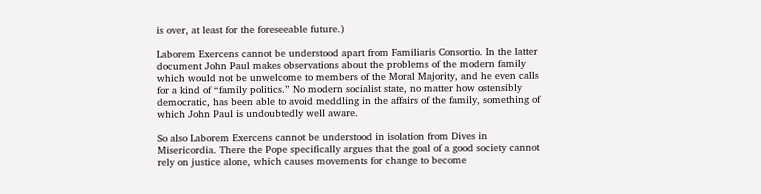is over, at least for the foreseeable future.)

Laborem Exercens cannot be understood apart from Familiaris Consortio. In the latter document John Paul makes observations about the problems of the modern family which would not be unwelcome to members of the Moral Majority, and he even calls for a kind of “family politics.” No modern socialist state, no matter how ostensibly democratic, has been able to avoid meddling in the affairs of the family, something of which John Paul is undoubtedly well aware.

So also Laborem Exercens cannot be understood in isolation from Dives in Misericordia. There the Pope specifically argues that the goal of a good society cannot rely on justice alone, which causes movements for change to become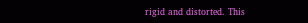rigid and distorted. This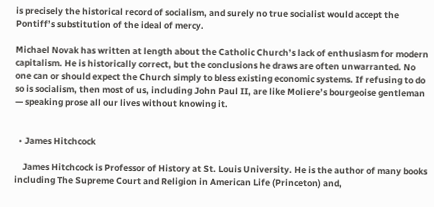is precisely the historical record of socialism, and surely no true socialist would accept the Pontiff’s substitution of the ideal of mercy.

Michael Novak has written at length about the Catholic Church’s lack of enthusiasm for modern capitalism. He is historically correct, but the conclusions he draws are often unwarranted. No one can or should expect the Church simply to bless existing economic systems. If refusing to do so is socialism, then most of us, including John Paul II, are like Moliere’s bourgeoise gentleman — speaking prose all our lives without knowing it.


  • James Hitchcock

    James Hitchcock is Professor of History at St. Louis University. He is the author of many books including The Supreme Court and Religion in American Life (Princeton) and,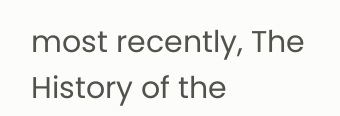most recently, The History of the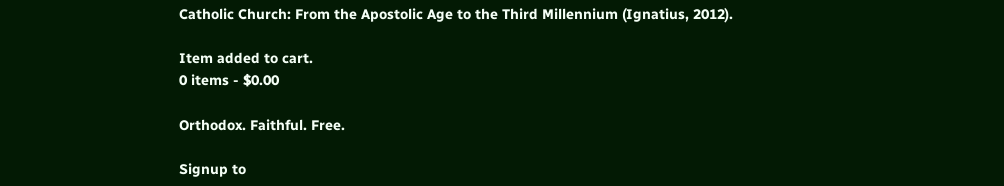Catholic Church: From the Apostolic Age to the Third Millennium (Ignatius, 2012).

Item added to cart.
0 items - $0.00

Orthodox. Faithful. Free.

Signup to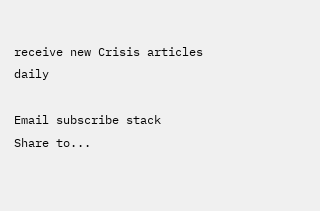receive new Crisis articles daily

Email subscribe stack
Share to...